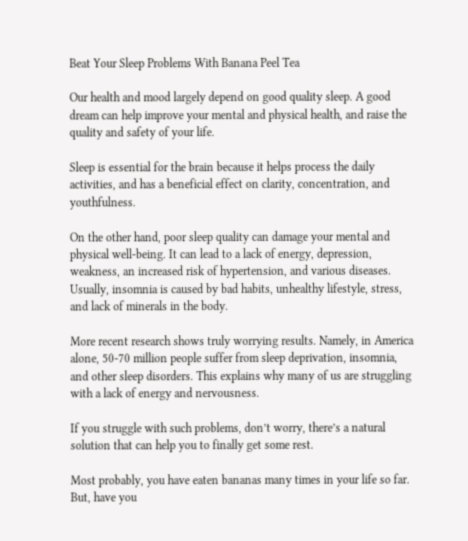Beat Your Sleep Problems With Banana Peel Tea

Our health and mood largely depend on good quality sleep. A good dream can help improve your mental and physical health, and raise the quality and safety of your life.

Sleep is essential for the brain because it helps process the daily activities, and has a beneficial effect on clarity, concentration, and youthfulness.

On the other hand, poor sleep quality can damage your mental and physical well-being. It can lead to a lack of energy, depression, weakness, an increased risk of hypertension, and various diseases. Usually, insomnia is caused by bad habits, unhealthy lifestyle, stress, and lack of minerals in the body.

More recent research shows truly worrying results. Namely, in America alone, 50-70 million people suffer from sleep deprivation, insomnia, and other sleep disorders. This explains why many of us are struggling with a lack of energy and nervousness.

If you struggle with such problems, don’t worry, there’s a natural solution that can help you to finally get some rest.

Most probably, you have eaten bananas many times in your life so far. But, have you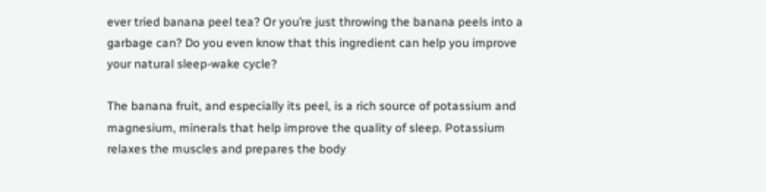ever tried banana peel tea? Or you’re just throwing the banana peels into a garbage can? Do you even know that this ingredient can help you improve your natural sleep-wake cycle?

The banana fruit, and especially its peel, is a rich source of potassium and magnesium, minerals that help improve the quality of sleep. Potassium relaxes the muscles and prepares the body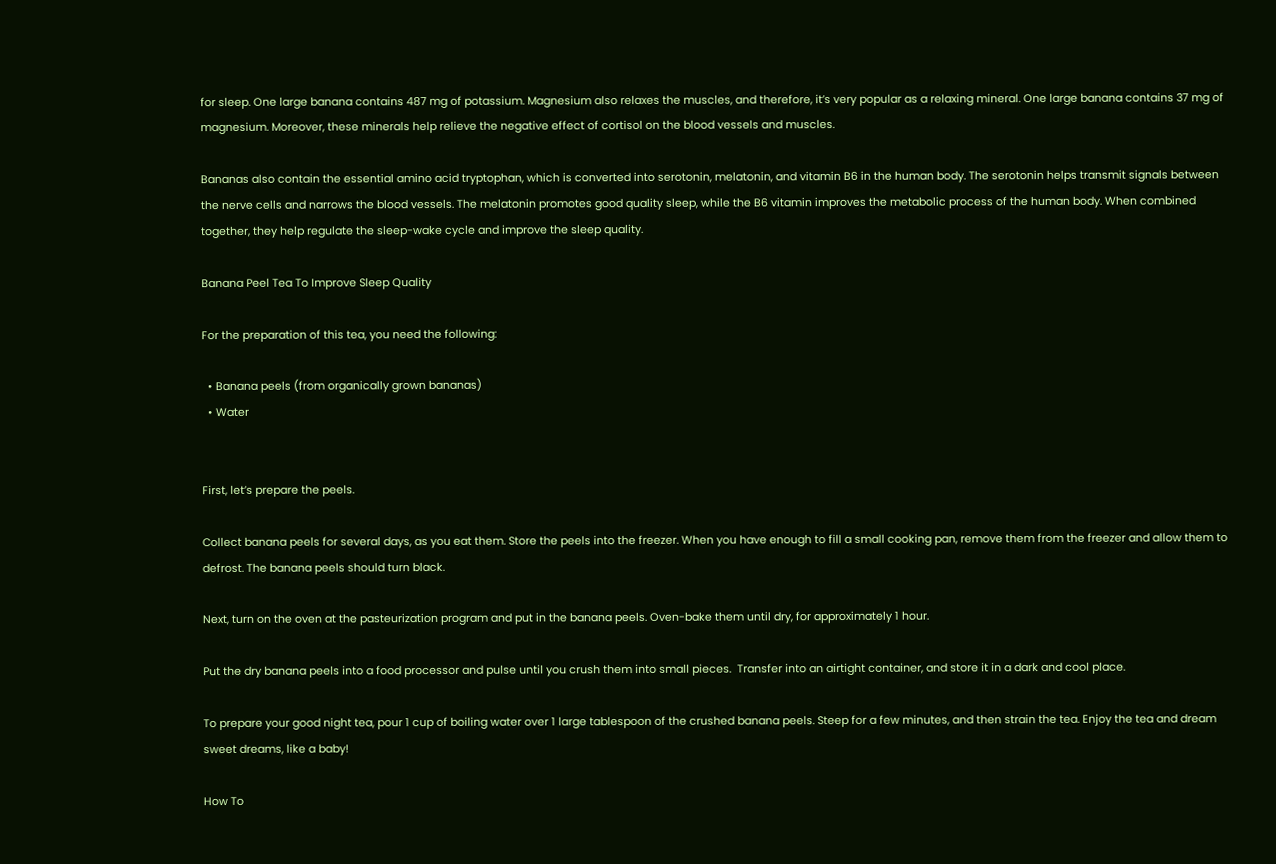for sleep. One large banana contains 487 mg of potassium. Magnesium also relaxes the muscles, and therefore, it’s very popular as a relaxing mineral. One large banana contains 37 mg of magnesium. Moreover, these minerals help relieve the negative effect of cortisol on the blood vessels and muscles.

Bananas also contain the essential amino acid tryptophan, which is converted into serotonin, melatonin, and vitamin B6 in the human body. The serotonin helps transmit signals between the nerve cells and narrows the blood vessels. The melatonin promotes good quality sleep, while the B6 vitamin improves the metabolic process of the human body. When combined together, they help regulate the sleep-wake cycle and improve the sleep quality.

Banana Peel Tea To Improve Sleep Quality

For the preparation of this tea, you need the following:

  • Banana peels (from organically grown bananas)
  • Water


First, let’s prepare the peels.

Collect banana peels for several days, as you eat them. Store the peels into the freezer. When you have enough to fill a small cooking pan, remove them from the freezer and allow them to defrost. The banana peels should turn black.

Next, turn on the oven at the pasteurization program and put in the banana peels. Oven-bake them until dry, for approximately 1 hour.

Put the dry banana peels into a food processor and pulse until you crush them into small pieces.  Transfer into an airtight container, and store it in a dark and cool place.

To prepare your good night tea, pour 1 cup of boiling water over 1 large tablespoon of the crushed banana peels. Steep for a few minutes, and then strain the tea. Enjoy the tea and dream sweet dreams, like a baby!

How To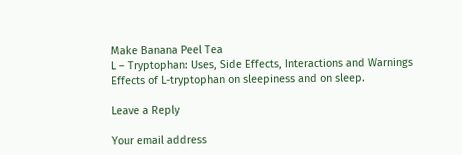Make Banana Peel Tea
L – Tryptophan: Uses, Side Effects, Interactions and Warnings
Effects of L-tryptophan on sleepiness and on sleep.

Leave a Reply

Your email address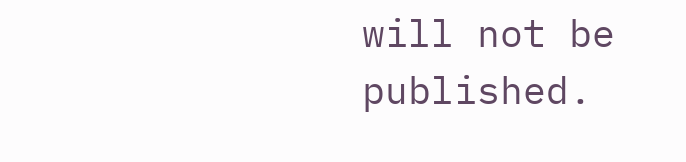will not be published.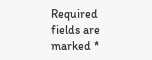Required fields are marked *